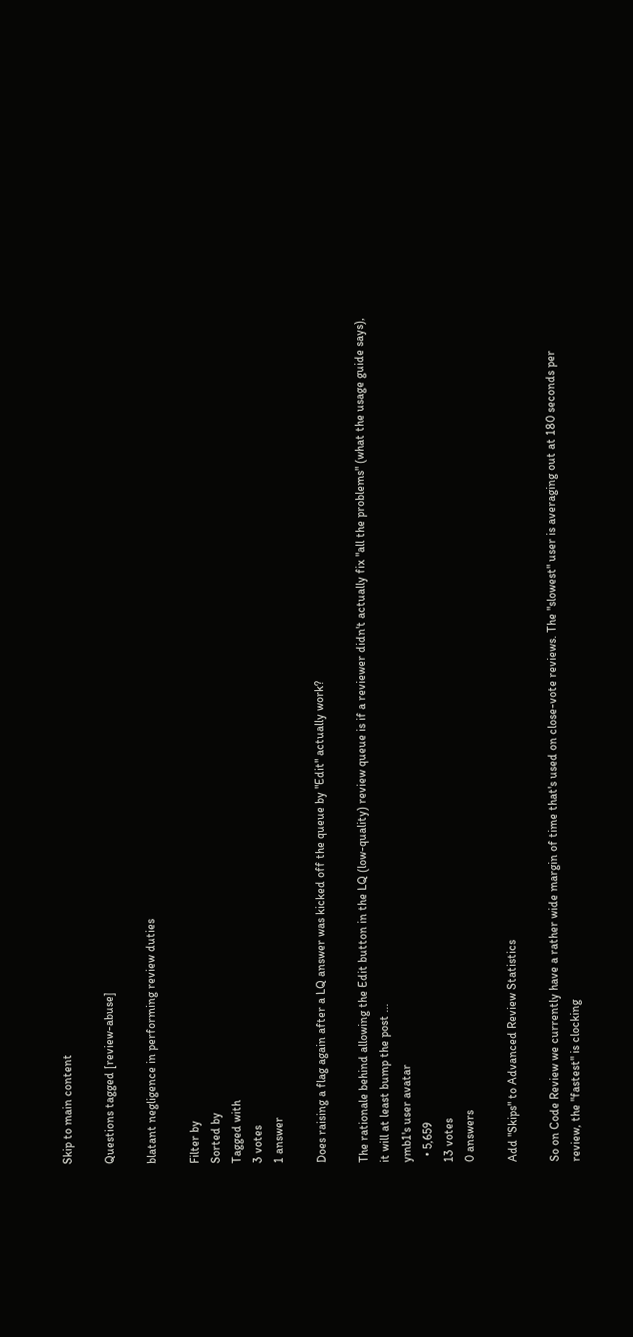Skip to main content

Questions tagged [review-abuse]

blatant negligence in performing review duties

Filter by
Sorted by
Tagged with
3 votes
1 answer

Does raising a flag again after a LQ answer was kicked off the queue by "Edit" actually work?

The rationale behind allowing the Edit button in the LQ (low-quality) review queue is if a reviewer didn't actually fix "all the problems" (what the usage guide says), it will at least bump the post ...
ymb1's user avatar
  • 5,659
13 votes
0 answers

Add "Skips" to Advanced Review Statistics

So on Code Review we currently have a rather wide margin of time that's used on close-vote reviews. The "slowest" user is averaging out at 180 seconds per review, the "fastest" is clocking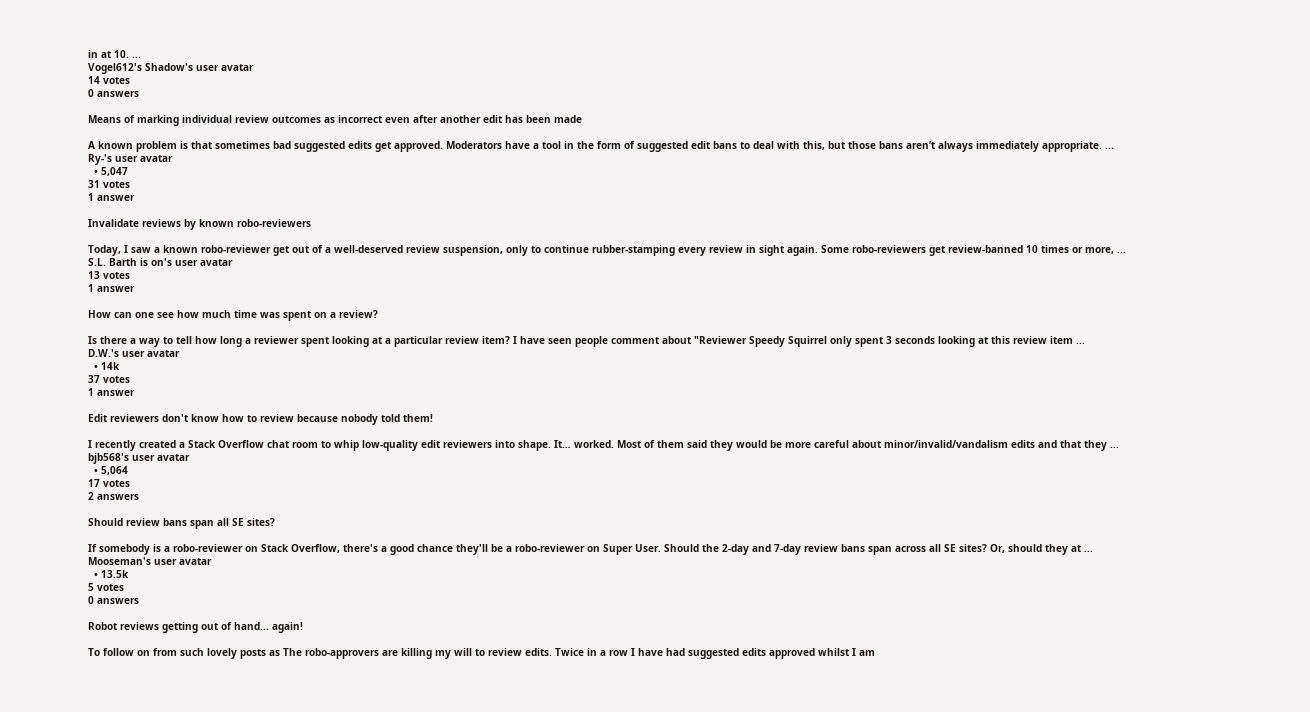in at 10. ...
Vogel612's Shadow's user avatar
14 votes
0 answers

Means of marking individual review outcomes as incorrect even after another edit has been made

A known problem is that sometimes bad suggested edits get approved. Moderators have a tool in the form of suggested edit bans to deal with this, but those bans aren’t always immediately appropriate. ...
Ry-'s user avatar
  • 5,047
31 votes
1 answer

Invalidate reviews by known robo-reviewers

Today, I saw a known robo-reviewer get out of a well-deserved review suspension, only to continue rubber-stamping every review in sight again. Some robo-reviewers get review-banned 10 times or more, ...
S.L. Barth is on's user avatar
13 votes
1 answer

How can one see how much time was spent on a review?

Is there a way to tell how long a reviewer spent looking at a particular review item? I have seen people comment about "Reviewer Speedy Squirrel only spent 3 seconds looking at this review item ...
D.W.'s user avatar
  • 14k
37 votes
1 answer

Edit reviewers don't know how to review because nobody told them!

I recently created a Stack Overflow chat room to whip low-quality edit reviewers into shape. It… worked. Most of them said they would be more careful about minor/invalid/vandalism edits and that they ...
bjb568's user avatar
  • 5,064
17 votes
2 answers

Should review bans span all SE sites?

If somebody is a robo-reviewer on Stack Overflow, there's a good chance they'll be a robo-reviewer on Super User. Should the 2-day and 7-day review bans span across all SE sites? Or, should they at ...
Mooseman's user avatar
  • 13.5k
5 votes
0 answers

Robot reviews getting out of hand... again!

To follow on from such lovely posts as The robo-approvers are killing my will to review edits. Twice in a row I have had suggested edits approved whilst I am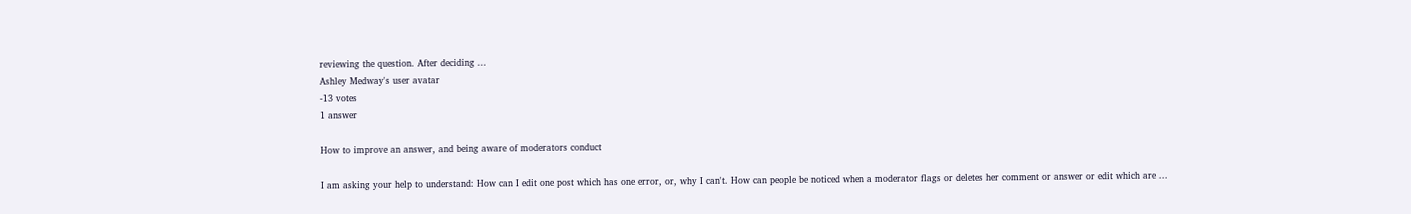reviewing the question. After deciding ...
Ashley Medway's user avatar
-13 votes
1 answer

How to improve an answer, and being aware of moderators conduct

I am asking your help to understand: How can I edit one post which has one error, or, why I can't. How can people be noticed when a moderator flags or deletes her comment or answer or edit which are ...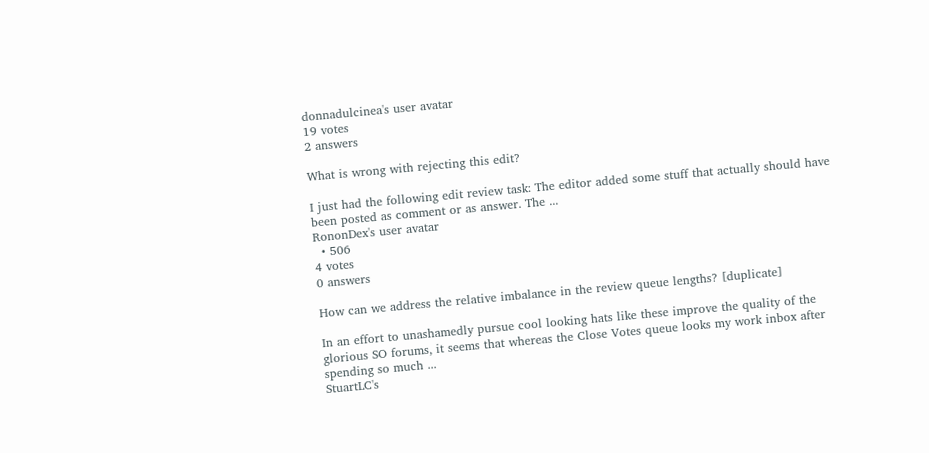donnadulcinea's user avatar
19 votes
2 answers

What is wrong with rejecting this edit?

I just had the following edit review task: The editor added some stuff that actually should have been posted as comment or as answer. The ...
RononDex's user avatar
  • 506
4 votes
0 answers

How can we address the relative imbalance in the review queue lengths? [duplicate]

In an effort to unashamedly pursue cool looking hats like these improve the quality of the glorious SO forums, it seems that whereas the Close Votes queue looks my work inbox after spending so much ...
StuartLC's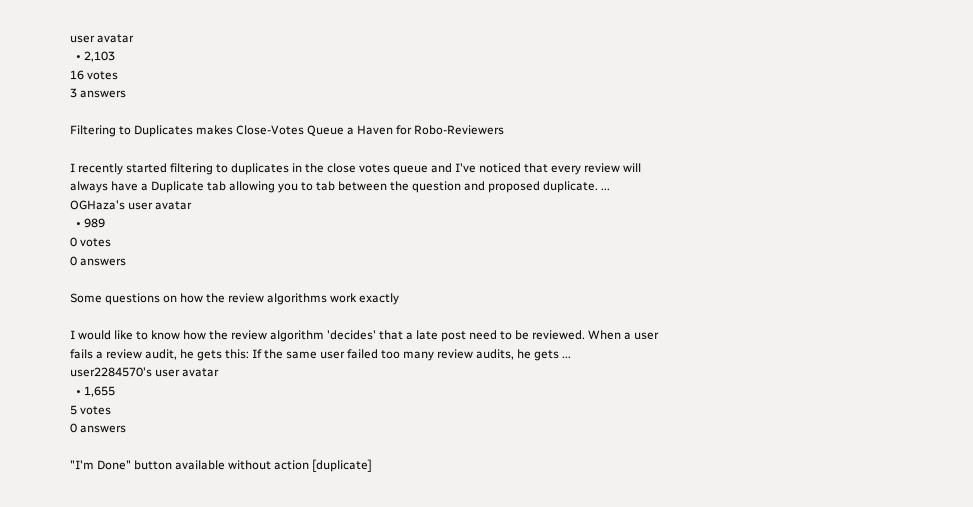user avatar
  • 2,103
16 votes
3 answers

Filtering to Duplicates makes Close-Votes Queue a Haven for Robo-Reviewers

I recently started filtering to duplicates in the close votes queue and I've noticed that every review will always have a Duplicate tab allowing you to tab between the question and proposed duplicate. ...
OGHaza's user avatar
  • 989
0 votes
0 answers

Some questions on how the review algorithms work exactly

I would like to know how the review algorithm 'decides' that a late post need to be reviewed. When a user fails a review audit, he gets this: If the same user failed too many review audits, he gets ...
user2284570's user avatar
  • 1,655
5 votes
0 answers

"I'm Done" button available without action [duplicate]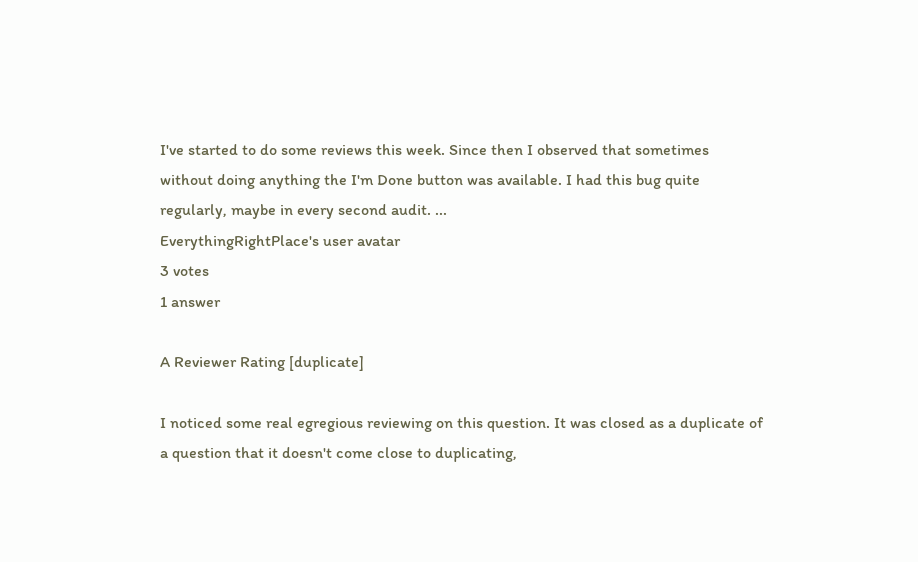I've started to do some reviews this week. Since then I observed that sometimes without doing anything the I'm Done button was available. I had this bug quite regularly, maybe in every second audit. ...
EverythingRightPlace's user avatar
3 votes
1 answer

A Reviewer Rating [duplicate]

I noticed some real egregious reviewing on this question. It was closed as a duplicate of a question that it doesn't come close to duplicating,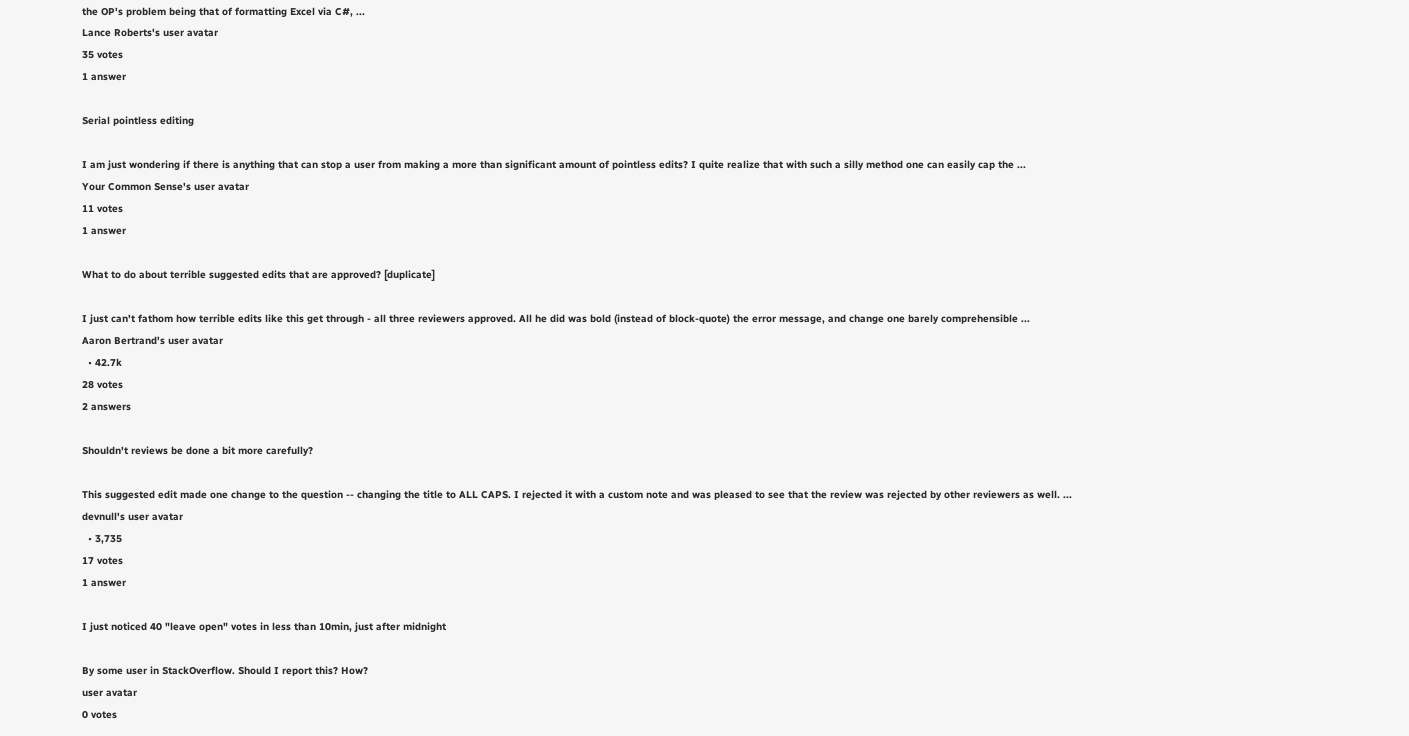the OP's problem being that of formatting Excel via C#, ...
Lance Roberts's user avatar
35 votes
1 answer

Serial pointless editing

I am just wondering if there is anything that can stop a user from making a more than significant amount of pointless edits? I quite realize that with such a silly method one can easily cap the ...
Your Common Sense's user avatar
11 votes
1 answer

What to do about terrible suggested edits that are approved? [duplicate]

I just can't fathom how terrible edits like this get through - all three reviewers approved. All he did was bold (instead of block-quote) the error message, and change one barely comprehensible ...
Aaron Bertrand's user avatar
  • 42.7k
28 votes
2 answers

Shouldn't reviews be done a bit more carefully?

This suggested edit made one change to the question -- changing the title to ALL CAPS. I rejected it with a custom note and was pleased to see that the review was rejected by other reviewers as well. ...
devnull's user avatar
  • 3,735
17 votes
1 answer

I just noticed 40 "leave open" votes in less than 10min, just after midnight

By some user in StackOverflow. Should I report this? How?
user avatar
0 votes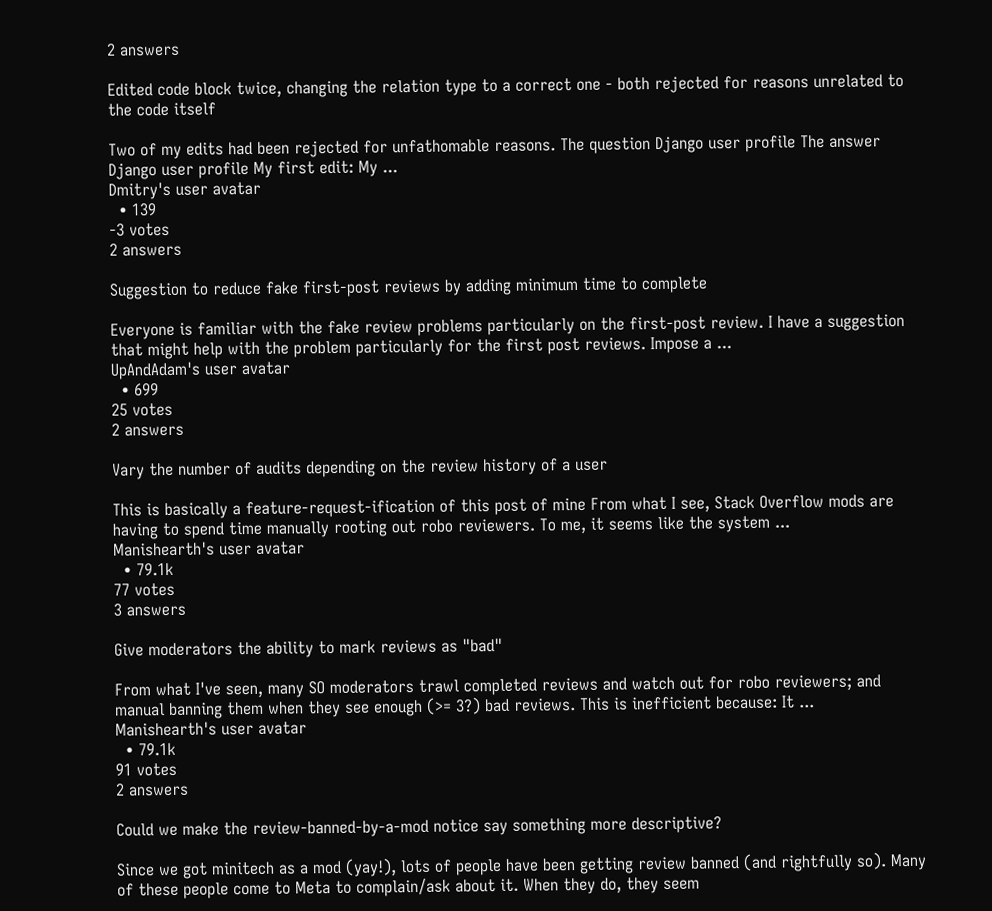2 answers

Edited code block twice, changing the relation type to a correct one - both rejected for reasons unrelated to the code itself

Two of my edits had been rejected for unfathomable reasons. The question Django user profile The answer Django user profile My first edit: My ...
Dmitry's user avatar
  • 139
-3 votes
2 answers

Suggestion to reduce fake first-post reviews by adding minimum time to complete

Everyone is familiar with the fake review problems particularly on the first-post review. I have a suggestion that might help with the problem particularly for the first post reviews. Impose a ...
UpAndAdam's user avatar
  • 699
25 votes
2 answers

Vary the number of audits depending on the review history of a user

This is basically a feature-request-ification of this post of mine From what I see, Stack Overflow mods are having to spend time manually rooting out robo reviewers. To me, it seems like the system ...
Manishearth's user avatar
  • 79.1k
77 votes
3 answers

Give moderators the ability to mark reviews as "bad"

From what I've seen, many SO moderators trawl completed reviews and watch out for robo reviewers; and manual banning them when they see enough (>= 3?) bad reviews. This is inefficient because: It ...
Manishearth's user avatar
  • 79.1k
91 votes
2 answers

Could we make the review-banned-by-a-mod notice say something more descriptive?

Since we got minitech as a mod (yay!), lots of people have been getting review banned (and rightfully so). Many of these people come to Meta to complain/ask about it. When they do, they seem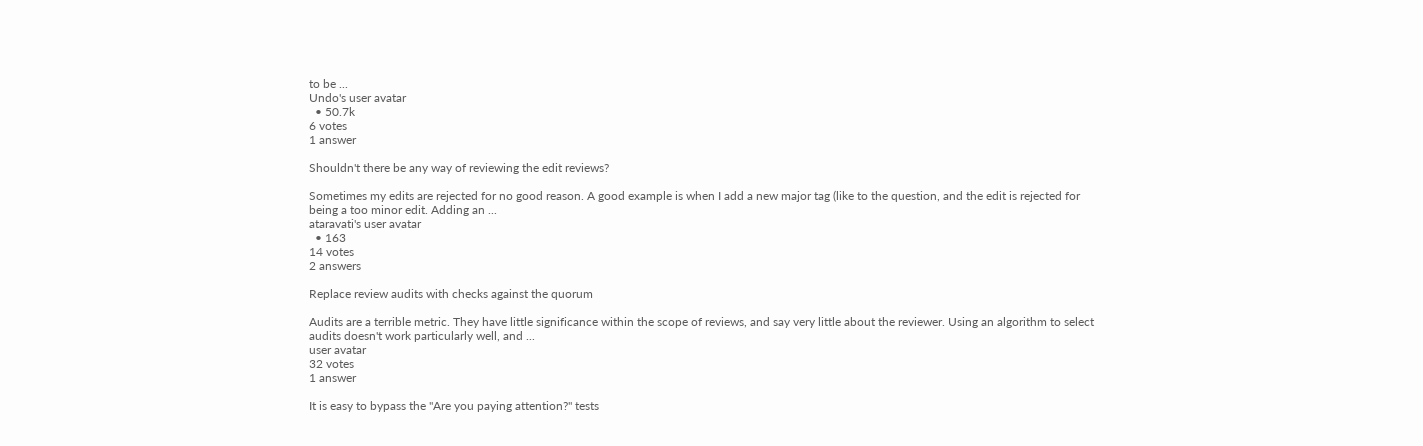to be ...
Undo's user avatar
  • 50.7k
6 votes
1 answer

Shouldn't there be any way of reviewing the edit reviews?

Sometimes my edits are rejected for no good reason. A good example is when I add a new major tag (like to the question, and the edit is rejected for being a too minor edit. Adding an ...
ataravati's user avatar
  • 163
14 votes
2 answers

Replace review audits with checks against the quorum

Audits are a terrible metric. They have little significance within the scope of reviews, and say very little about the reviewer. Using an algorithm to select audits doesn't work particularly well, and ...
user avatar
32 votes
1 answer

It is easy to bypass the "Are you paying attention?" tests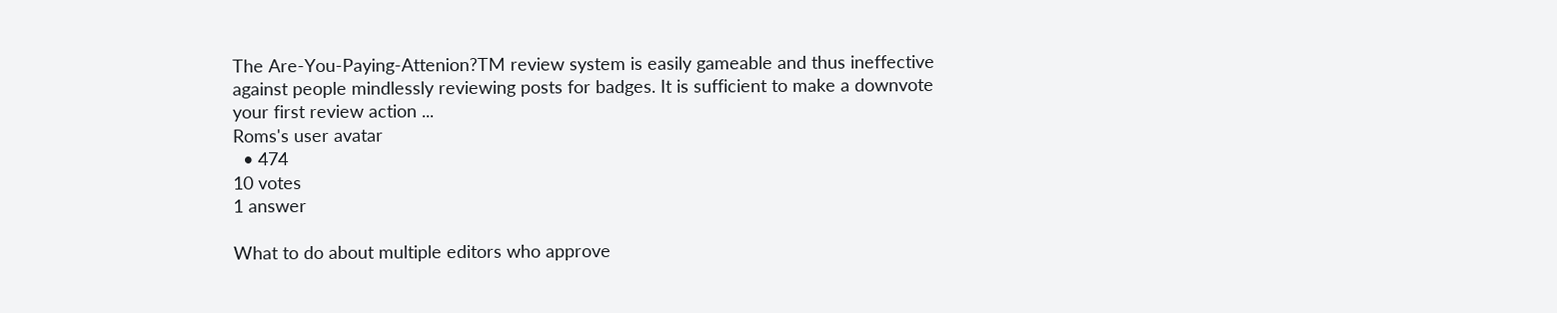The Are-You-Paying-Attenion?TM review system is easily gameable and thus ineffective against people mindlessly reviewing posts for badges. It is sufficient to make a downvote your first review action ...
Roms's user avatar
  • 474
10 votes
1 answer

What to do about multiple editors who approve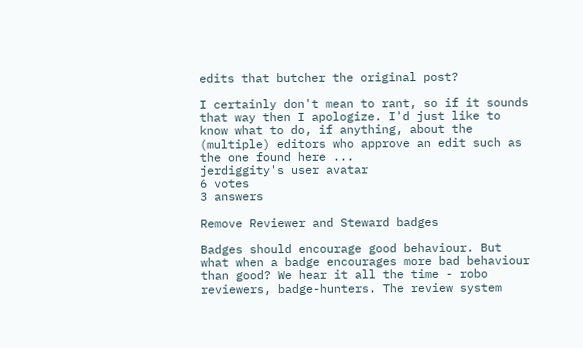edits that butcher the original post?

I certainly don't mean to rant, so if it sounds that way then I apologize. I'd just like to know what to do, if anything, about the (multiple) editors who approve an edit such as the one found here ...
jerdiggity's user avatar
6 votes
3 answers

Remove Reviewer and Steward badges

Badges should encourage good behaviour. But what when a badge encourages more bad behaviour than good? We hear it all the time - robo reviewers, badge-hunters. The review system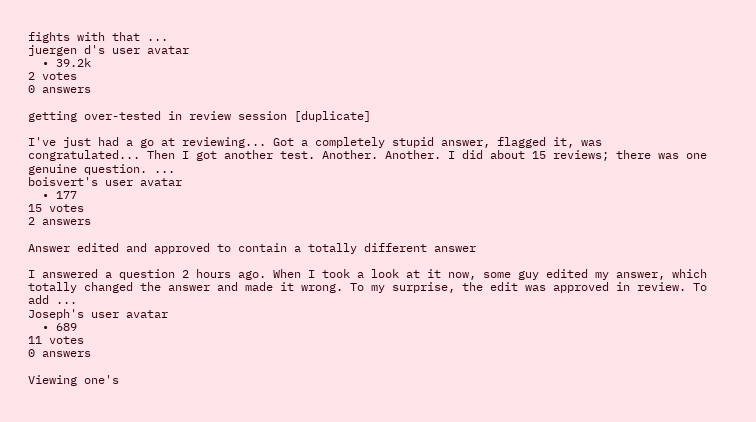fights with that ...
juergen d's user avatar
  • 39.2k
2 votes
0 answers

getting over-tested in review session [duplicate]

I've just had a go at reviewing... Got a completely stupid answer, flagged it, was congratulated... Then I got another test. Another. Another. I did about 15 reviews; there was one genuine question. ...
boisvert's user avatar
  • 177
15 votes
2 answers

Answer edited and approved to contain a totally different answer

I answered a question 2 hours ago. When I took a look at it now, some guy edited my answer, which totally changed the answer and made it wrong. To my surprise, the edit was approved in review. To add ...
Joseph's user avatar
  • 689
11 votes
0 answers

Viewing one's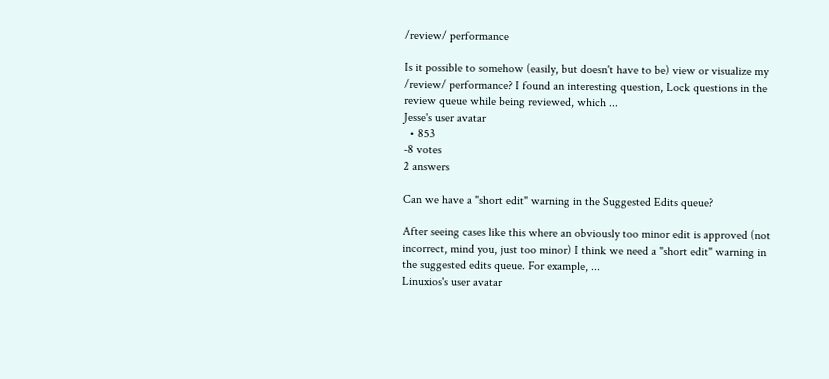/review/ performance

Is it possible to somehow (easily, but doesn't have to be) view or visualize my /review/ performance? I found an interesting question, Lock questions in the review queue while being reviewed, which ...
Jesse's user avatar
  • 853
-8 votes
2 answers

Can we have a "short edit" warning in the Suggested Edits queue?

After seeing cases like this where an obviously too minor edit is approved (not incorrect, mind you, just too minor) I think we need a "short edit" warning in the suggested edits queue. For example, ...
Linuxios's user avatar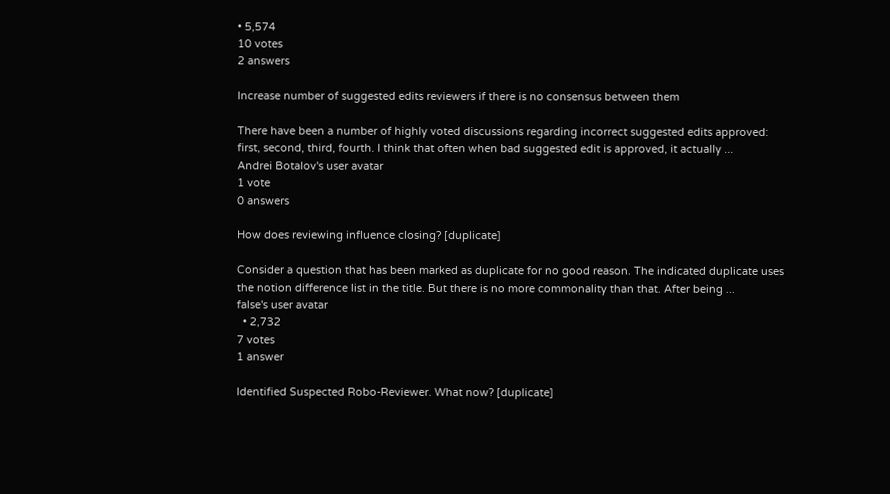• 5,574
10 votes
2 answers

Increase number of suggested edits reviewers if there is no consensus between them

There have been a number of highly voted discussions regarding incorrect suggested edits approved: first, second, third, fourth. I think that often when bad suggested edit is approved, it actually ...
Andrei Botalov's user avatar
1 vote
0 answers

How does reviewing influence closing? [duplicate]

Consider a question that has been marked as duplicate for no good reason. The indicated duplicate uses the notion difference list in the title. But there is no more commonality than that. After being ...
false's user avatar
  • 2,732
7 votes
1 answer

Identified Suspected Robo-Reviewer. What now? [duplicate]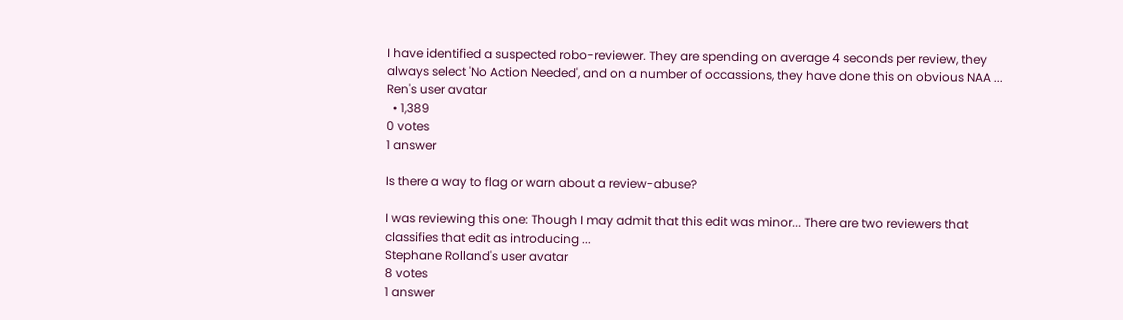I have identified a suspected robo-reviewer. They are spending on average 4 seconds per review, they always select 'No Action Needed', and on a number of occassions, they have done this on obvious NAA ...
Ren's user avatar
  • 1,389
0 votes
1 answer

Is there a way to flag or warn about a review-abuse?

I was reviewing this one: Though I may admit that this edit was minor... There are two reviewers that classifies that edit as introducing ...
Stephane Rolland's user avatar
8 votes
1 answer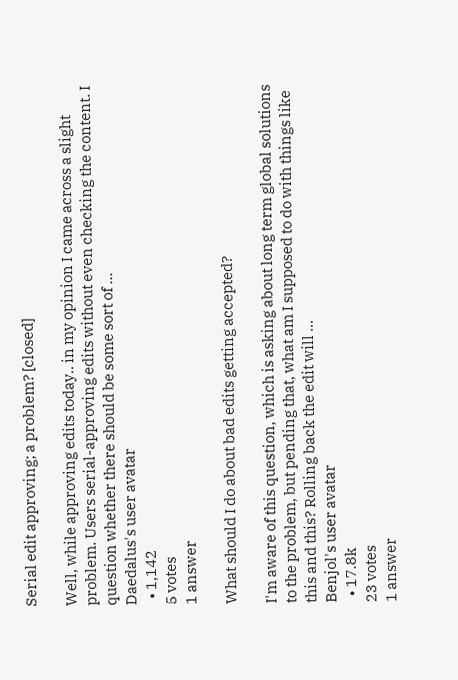Serial edit approving; a problem? [closed]

Well, while approving edits today.. in my opinion I came across a slight problem. Users serial-approving edits without even checking the content. I question whether there should be some sort of ...
Daedalus's user avatar
  • 1,142
5 votes
1 answer

What should I do about bad edits getting accepted?

I'm aware of this question, which is asking about long term global solutions to the problem, but pending that, what am I supposed to do with things like this and this? Rolling back the edit will ...
Benjol's user avatar
  • 17.8k
23 votes
1 answer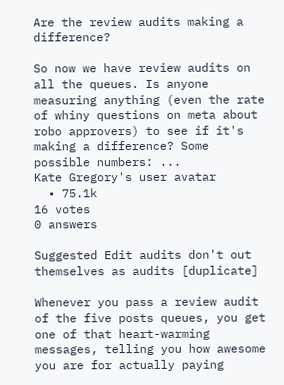Are the review audits making a difference?

So now we have review audits on all the queues. Is anyone measuring anything (even the rate of whiny questions on meta about robo approvers) to see if it's making a difference? Some possible numbers: ...
Kate Gregory's user avatar
  • 75.1k
16 votes
0 answers

Suggested Edit audits don't out themselves as audits [duplicate]

Whenever you pass a review audit of the five posts queues, you get one of that heart-warming messages, telling you how awesome you are for actually paying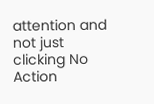attention and not just clicking No Action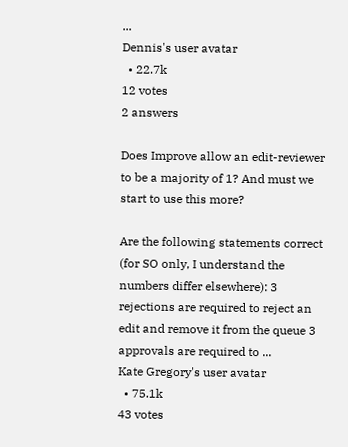...
Dennis's user avatar
  • 22.7k
12 votes
2 answers

Does Improve allow an edit-reviewer to be a majority of 1? And must we start to use this more?

Are the following statements correct (for SO only, I understand the numbers differ elsewhere): 3 rejections are required to reject an edit and remove it from the queue 3 approvals are required to ...
Kate Gregory's user avatar
  • 75.1k
43 votes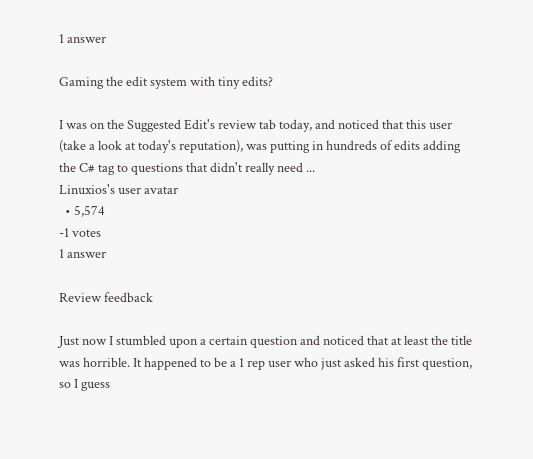1 answer

Gaming the edit system with tiny edits?

I was on the Suggested Edit's review tab today, and noticed that this user (take a look at today's reputation), was putting in hundreds of edits adding the C# tag to questions that didn't really need ...
Linuxios's user avatar
  • 5,574
-1 votes
1 answer

Review feedback

Just now I stumbled upon a certain question and noticed that at least the title was horrible. It happened to be a 1 rep user who just asked his first question, so I guess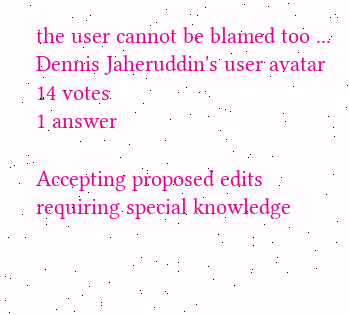the user cannot be blamed too ...
Dennis Jaheruddin's user avatar
14 votes
1 answer

Accepting proposed edits requiring special knowledge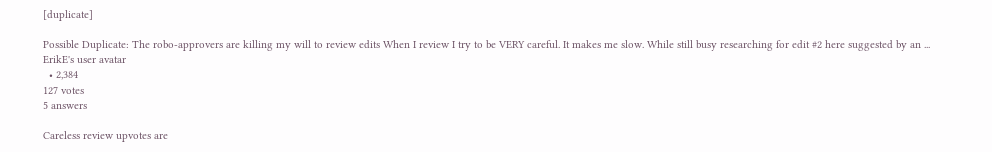[duplicate]

Possible Duplicate: The robo-approvers are killing my will to review edits When I review I try to be VERY careful. It makes me slow. While still busy researching for edit #2 here suggested by an ...
ErikE's user avatar
  • 2,384
127 votes
5 answers

Careless review upvotes are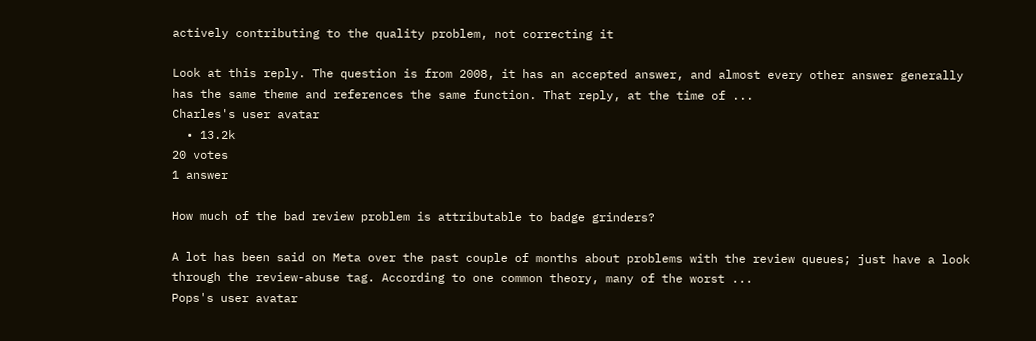actively contributing to the quality problem, not correcting it

Look at this reply. The question is from 2008, it has an accepted answer, and almost every other answer generally has the same theme and references the same function. That reply, at the time of ...
Charles's user avatar
  • 13.2k
20 votes
1 answer

How much of the bad review problem is attributable to badge grinders?

A lot has been said on Meta over the past couple of months about problems with the review queues; just have a look through the review-abuse tag. According to one common theory, many of the worst ...
Pops's user avatar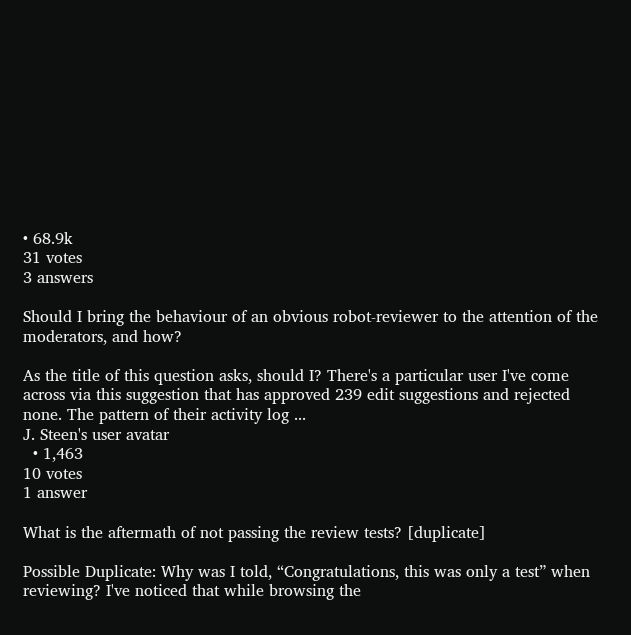• 68.9k
31 votes
3 answers

Should I bring the behaviour of an obvious robot-reviewer to the attention of the moderators, and how?

As the title of this question asks, should I? There's a particular user I've come across via this suggestion that has approved 239 edit suggestions and rejected none. The pattern of their activity log ...
J. Steen's user avatar
  • 1,463
10 votes
1 answer

What is the aftermath of not passing the review tests? [duplicate]

Possible Duplicate: Why was I told, “Congratulations, this was only a test” when reviewing? I've noticed that while browsing the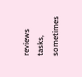reviews tasks, sometimes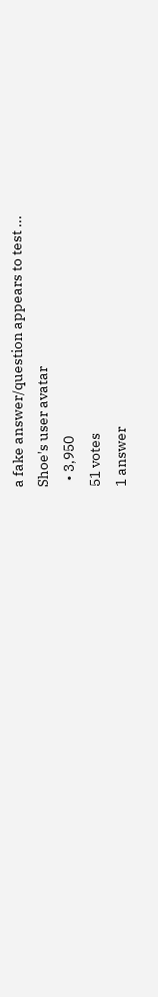a fake answer/question appears to test ...
Shoe's user avatar
  • 3,950
51 votes
1 answer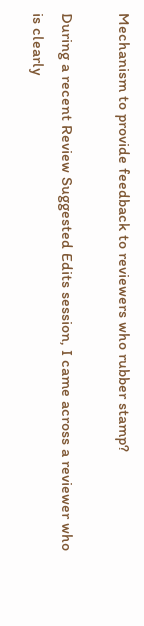Mechanism to provide feedback to reviewers who rubber stamp?

During a recent Review Suggested Edits session, I came across a reviewer who is clearly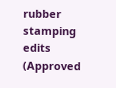rubber stamping edits (Approved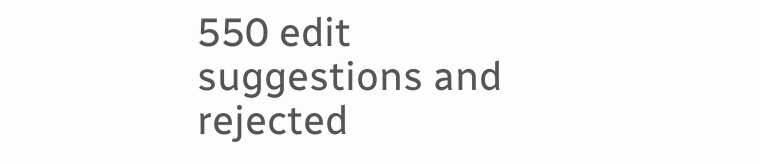550 edit suggestions and rejected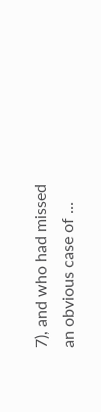7), and who had missed an obvious case of ...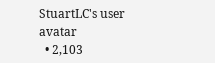StuartLC's user avatar
  • 2,103